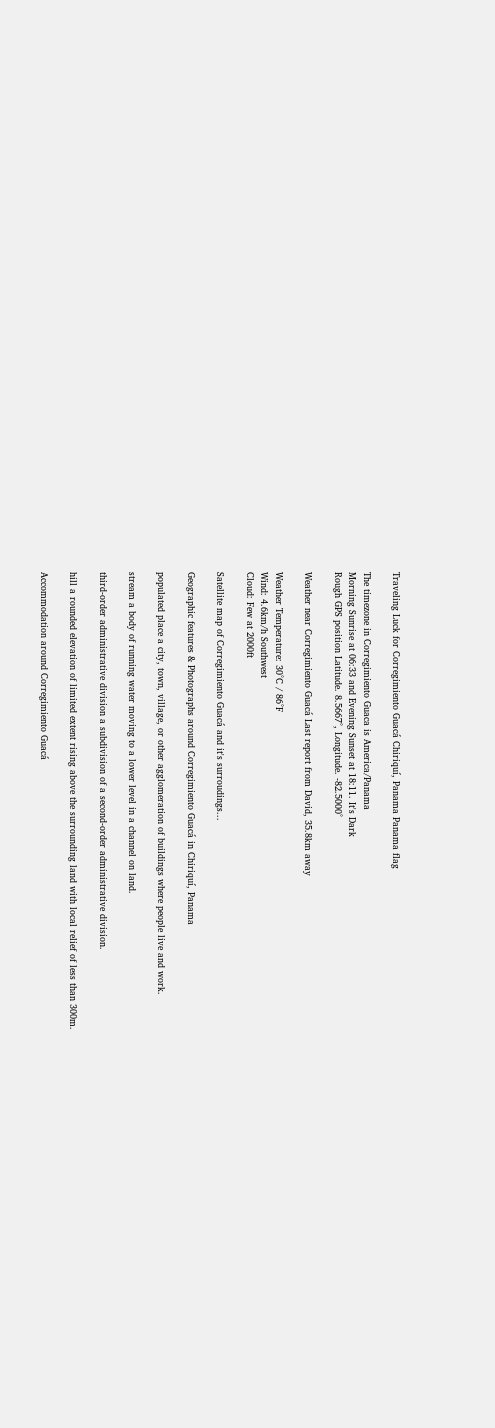Traveling Luck for Corregimiento Guacá Chiriquí, Panama Panama flag

The timezone in Corregimiento Guaca is America/Panama
Morning Sunrise at 06:33 and Evening Sunset at 18:11. It's Dark
Rough GPS position Latitude. 8.5667°, Longitude. -82.5000°

Weather near Corregimiento Guacá Last report from David, 35.8km away

Weather Temperature: 30°C / 86°F
Wind: 4.6km/h Southwest
Cloud: Few at 2000ft

Satellite map of Corregimiento Guacá and it's surroudings...

Geographic features & Photographs around Corregimiento Guacá in Chiriquí, Panama

populated place a city, town, village, or other agglomeration of buildings where people live and work.

stream a body of running water moving to a lower level in a channel on land.

third-order administrative division a subdivision of a second-order administrative division.

hill a rounded elevation of limited extent rising above the surrounding land with local relief of less than 300m.

Accommodation around Corregimiento Guacá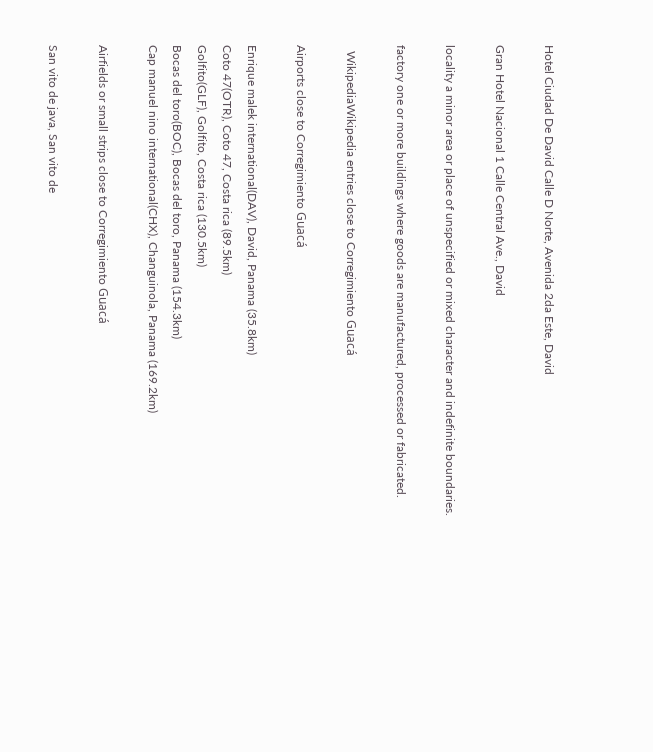Hotel Ciudad De David Calle D Norte, Avenida 2da Este, David

Gran Hotel Nacional 1 Calle Central Ave., David

locality a minor area or place of unspecified or mixed character and indefinite boundaries.

factory one or more buildings where goods are manufactured, processed or fabricated.

  WikipediaWikipedia entries close to Corregimiento Guacá

Airports close to Corregimiento Guacá

Enrique malek international(DAV), David, Panama (35.8km)
Coto 47(OTR), Coto 47, Costa rica (89.5km)
Golfito(GLF), Golfito, Costa rica (130.5km)
Bocas del toro(BOC), Bocas del toro, Panama (154.3km)
Cap manuel nino international(CHX), Changuinola, Panama (169.2km)

Airfields or small strips close to Corregimiento Guacá

San vito de java, San vito de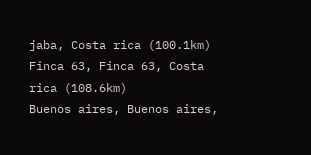jaba, Costa rica (100.1km)
Finca 63, Finca 63, Costa rica (108.6km)
Buenos aires, Buenos aires,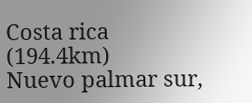Costa rica (194.4km)
Nuevo palmar sur,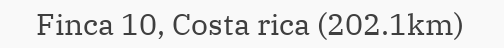Finca 10, Costa rica (202.1km)